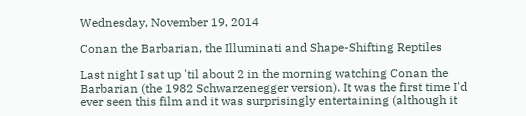Wednesday, November 19, 2014

Conan the Barbarian, the Illuminati and Shape-Shifting Reptiles

Last night I sat up 'til about 2 in the morning watching Conan the Barbarian (the 1982 Schwarzenegger version). It was the first time I'd ever seen this film and it was surprisingly entertaining (although it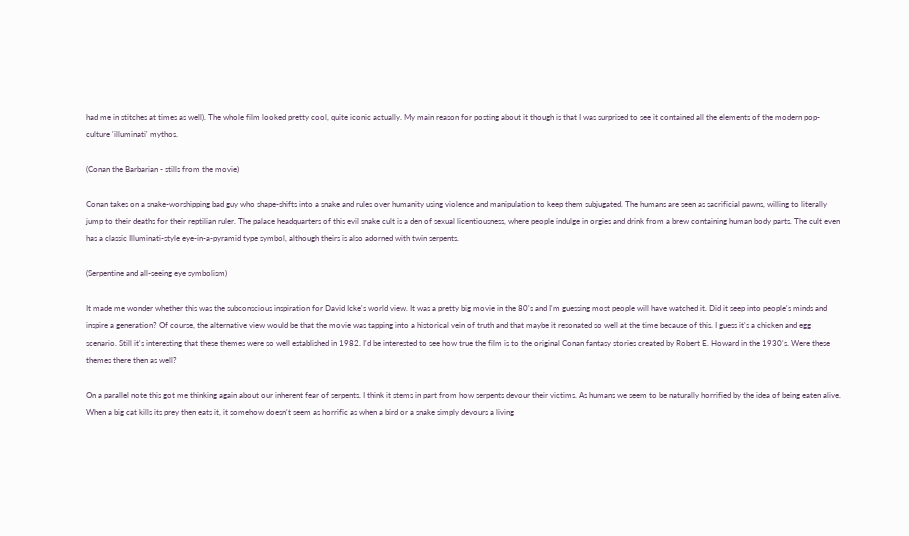had me in stitches at times as well). The whole film looked pretty cool, quite iconic actually. My main reason for posting about it though is that I was surprised to see it contained all the elements of the modern pop-culture 'illuminati' mythos.

(Conan the Barbarian - stills from the movie)

Conan takes on a snake-worshipping bad guy who shape-shifts into a snake and rules over humanity using violence and manipulation to keep them subjugated. The humans are seen as sacrificial pawns, willing to literally jump to their deaths for their reptilian ruler. The palace headquarters of this evil snake cult is a den of sexual licentiousness, where people indulge in orgies and drink from a brew containing human body parts. The cult even has a classic Illuminati-style eye-in-a-pyramid type symbol, although theirs is also adorned with twin serpents.

(Serpentine and all-seeing eye symbolism)

It made me wonder whether this was the subconscious inspiration for David Icke's world view. It was a pretty big movie in the 80's and I'm guessing most people will have watched it. Did it seep into people's minds and inspire a generation? Of course, the alternative view would be that the movie was tapping into a historical vein of truth and that maybe it resonated so well at the time because of this. I guess it's a chicken and egg scenario. Still it's interesting that these themes were so well established in 1982. I'd be interested to see how true the film is to the original Conan fantasy stories created by Robert E. Howard in the 1930's. Were these themes there then as well?

On a parallel note this got me thinking again about our inherent fear of serpents. I think it stems in part from how serpents devour their victims. As humans we seem to be naturally horrified by the idea of being eaten alive. When a big cat kills its prey then eats it, it somehow doesn't seem as horrific as when a bird or a snake simply devours a living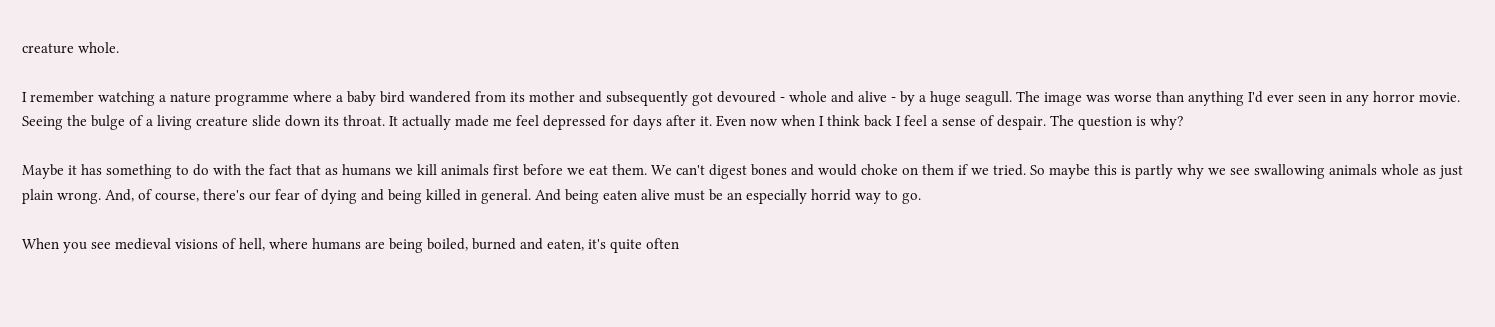creature whole.

I remember watching a nature programme where a baby bird wandered from its mother and subsequently got devoured - whole and alive - by a huge seagull. The image was worse than anything I'd ever seen in any horror movie. Seeing the bulge of a living creature slide down its throat. It actually made me feel depressed for days after it. Even now when I think back I feel a sense of despair. The question is why?

Maybe it has something to do with the fact that as humans we kill animals first before we eat them. We can't digest bones and would choke on them if we tried. So maybe this is partly why we see swallowing animals whole as just plain wrong. And, of course, there's our fear of dying and being killed in general. And being eaten alive must be an especially horrid way to go.

When you see medieval visions of hell, where humans are being boiled, burned and eaten, it's quite often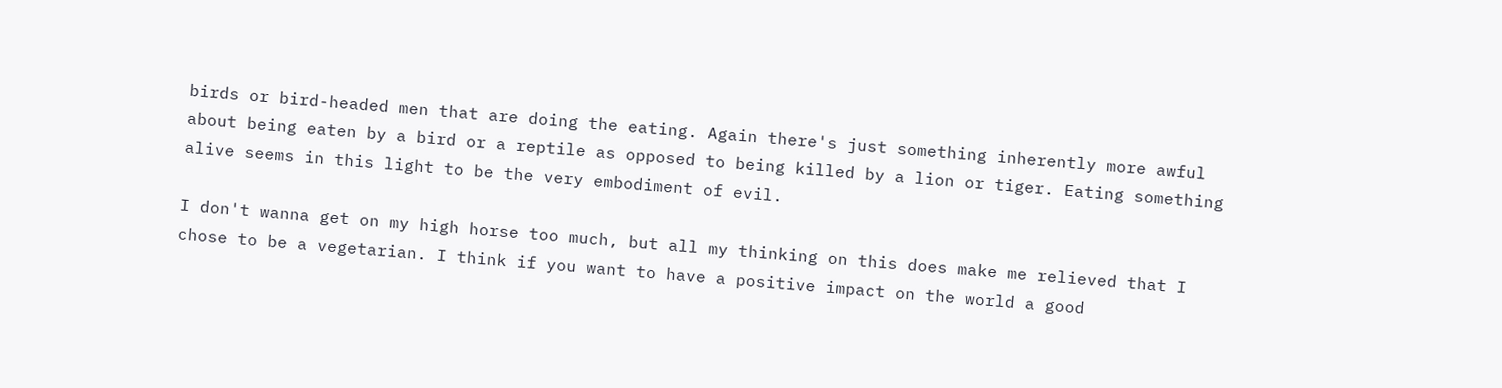birds or bird-headed men that are doing the eating. Again there's just something inherently more awful about being eaten by a bird or a reptile as opposed to being killed by a lion or tiger. Eating something alive seems in this light to be the very embodiment of evil.

I don't wanna get on my high horse too much, but all my thinking on this does make me relieved that I chose to be a vegetarian. I think if you want to have a positive impact on the world a good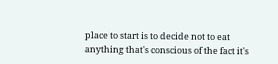place to start is to decide not to eat anything that's conscious of the fact it's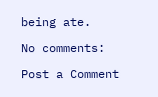being ate.

No comments:

Post a Comment